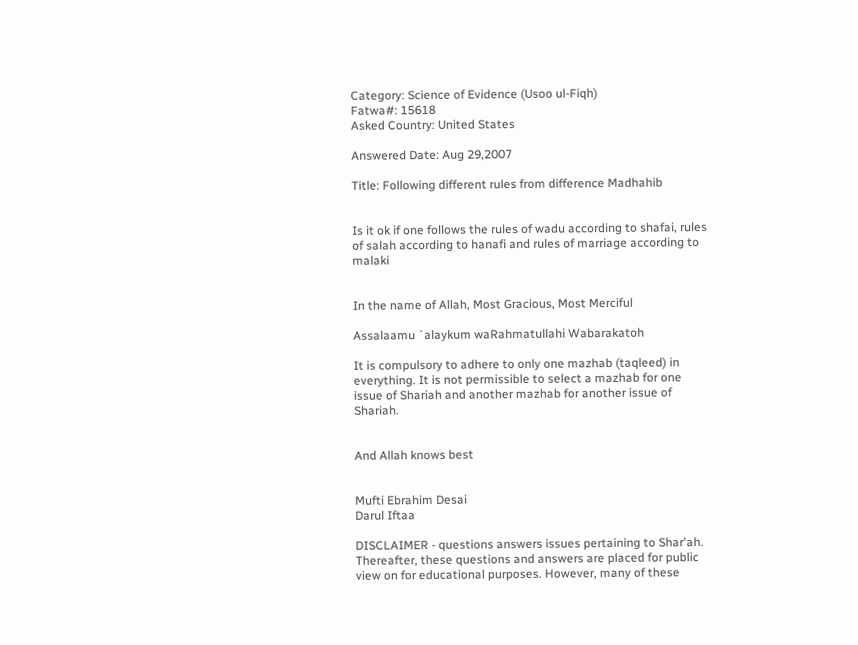Category: Science of Evidence (Usoo ul-Fiqh)
Fatwa#: 15618
Asked Country: United States

Answered Date: Aug 29,2007

Title: Following different rules from difference Madhahib


Is it ok if one follows the rules of wadu according to shafai, rules of salah according to hanafi and rules of marriage according to malaki


In the name of Allah, Most Gracious, Most Merciful

Assalaamu `alaykum waRahmatullahi Wabarakatoh

It is compulsory to adhere to only one mazhab (taqleed) in everything. It is not permissible to select a mazhab for one issue of Shariah and another mazhab for another issue of Shariah.


And Allah knows best


Mufti Ebrahim Desai
Darul Iftaa

DISCLAIMER - questions answers issues pertaining to Shar'ah. Thereafter, these questions and answers are placed for public view on for educational purposes. However, many of these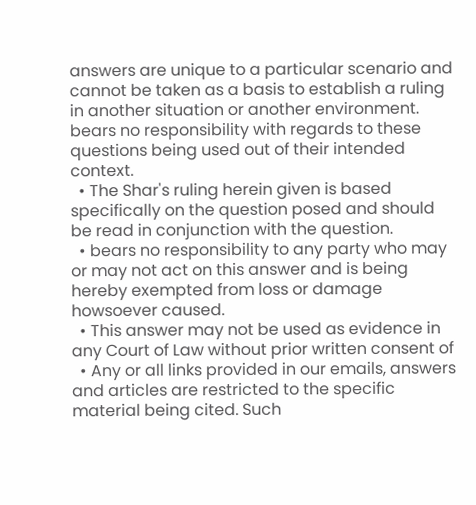answers are unique to a particular scenario and cannot be taken as a basis to establish a ruling in another situation or another environment. bears no responsibility with regards to these questions being used out of their intended context.
  • The Shar's ruling herein given is based specifically on the question posed and should be read in conjunction with the question.
  • bears no responsibility to any party who may or may not act on this answer and is being hereby exempted from loss or damage howsoever caused.
  • This answer may not be used as evidence in any Court of Law without prior written consent of
  • Any or all links provided in our emails, answers and articles are restricted to the specific material being cited. Such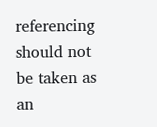referencing should not be taken as an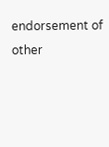endorsement of other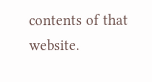contents of that website.